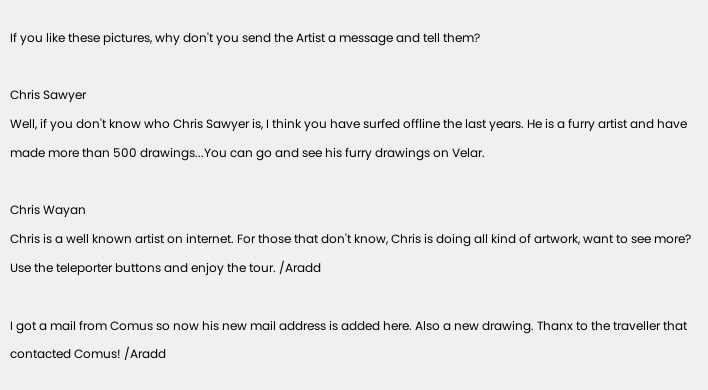If you like these pictures, why don't you send the Artist a message and tell them?

Chris Sawyer
Well, if you don't know who Chris Sawyer is, I think you have surfed offline the last years. He is a furry artist and have made more than 500 drawings...You can go and see his furry drawings on Velar.

Chris Wayan
Chris is a well known artist on internet. For those that don't know, Chris is doing all kind of artwork, want to see more? Use the teleporter buttons and enjoy the tour. /Aradd

I got a mail from Comus so now his new mail address is added here. Also a new drawing. Thanx to the traveller that contacted Comus! /Aradd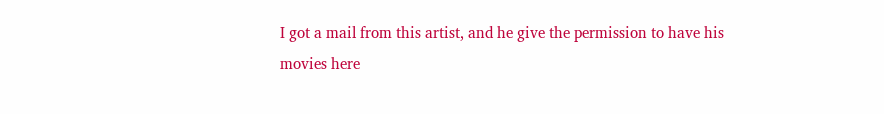I got a mail from this artist, and he give the permission to have his movies here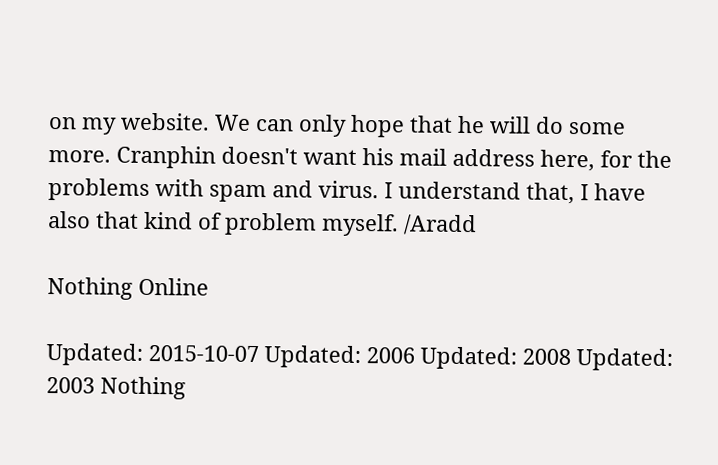on my website. We can only hope that he will do some more. Cranphin doesn't want his mail address here, for the problems with spam and virus. I understand that, I have also that kind of problem myself. /Aradd

Nothing Online

Updated: 2015-10-07 Updated: 2006 Updated: 2008 Updated: 2003 Nothing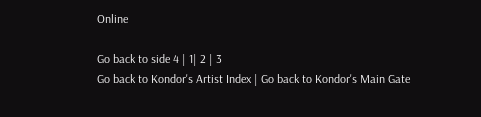Online

Go back to side 4 | 1| 2 | 3
Go back to Kondor's Artist Index | Go back to Kondor's Main Gate